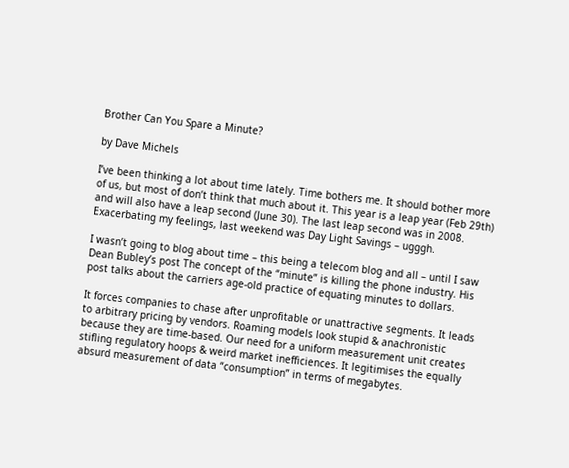Brother Can You Spare a Minute?

by Dave Michels

I’ve been thinking a lot about time lately. Time bothers me. It should bother more of us, but most of don’t think that much about it. This year is a leap year (Feb 29th) and will also have a leap second (June 30). The last leap second was in 2008. Exacerbating my feelings, last weekend was Day Light Savings – ugggh.

I wasn’t going to blog about time – this being a telecom blog and all – until I saw Dean Bubley’s post The concept of the “minute” is killing the phone industry. His post talks about the carriers age-old practice of equating minutes to dollars.

It forces companies to chase after unprofitable or unattractive segments. It leads to arbitrary pricing by vendors. Roaming models look stupid & anachronistic because they are time-based. Our need for a uniform measurement unit creates stifling regulatory hoops & weird market inefficiences. It legitimises the equally absurd measurement of data “consumption” in terms of megabytes.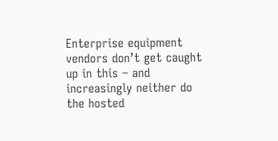Enterprise equipment vendors don’t get caught up in this – and increasingly neither do the hosted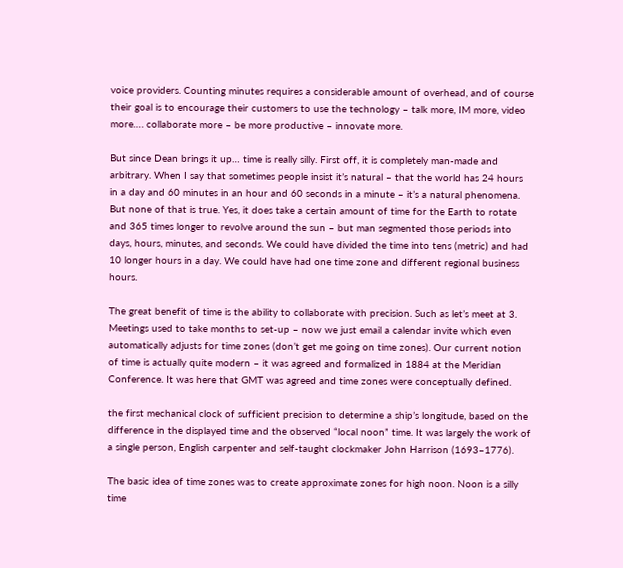voice providers. Counting minutes requires a considerable amount of overhead, and of course their goal is to encourage their customers to use the technology – talk more, IM more, video more…. collaborate more – be more productive – innovate more.

But since Dean brings it up… time is really silly. First off, it is completely man-made and arbitrary. When I say that sometimes people insist it’s natural – that the world has 24 hours in a day and 60 minutes in an hour and 60 seconds in a minute – it’s a natural phenomena. But none of that is true. Yes, it does take a certain amount of time for the Earth to rotate and 365 times longer to revolve around the sun – but man segmented those periods into days, hours, minutes, and seconds. We could have divided the time into tens (metric) and had 10 longer hours in a day. We could have had one time zone and different regional business hours.

The great benefit of time is the ability to collaborate with precision. Such as let’s meet at 3. Meetings used to take months to set-up – now we just email a calendar invite which even automatically adjusts for time zones (don’t get me going on time zones). Our current notion of time is actually quite modern – it was agreed and formalized in 1884 at the Meridian Conference. It was here that GMT was agreed and time zones were conceptually defined.

the first mechanical clock of sufficient precision to determine a ship’s longitude, based on the difference in the displayed time and the observed “local noon” time. It was largely the work of a single person, English carpenter and self-taught clockmaker John Harrison (1693–1776).

The basic idea of time zones was to create approximate zones for high noon. Noon is a silly time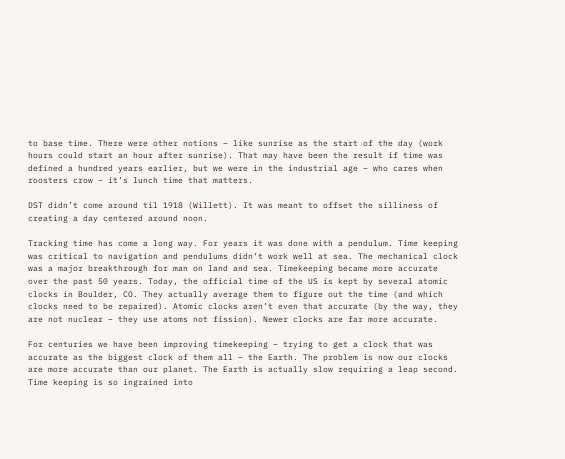to base time. There were other notions – like sunrise as the start of the day (work hours could start an hour after sunrise). That may have been the result if time was defined a hundred years earlier, but we were in the industrial age – who cares when roosters crow – it’s lunch time that matters.

DST didn’t come around til 1918 (Willett). It was meant to offset the silliness of creating a day centered around noon.

Tracking time has come a long way. For years it was done with a pendulum. Time keeping was critical to navigation and pendulums didn’t work well at sea. The mechanical clock was a major breakthrough for man on land and sea. Timekeeping became more accurate over the past 50 years. Today, the official time of the US is kept by several atomic clocks in Boulder, CO. They actually average them to figure out the time (and which clocks need to be repaired). Atomic clocks aren’t even that accurate (by the way, they are not nuclear – they use atoms not fission). Newer clocks are far more accurate.

For centuries we have been improving timekeeping – trying to get a clock that was accurate as the biggest clock of them all – the Earth. The problem is now our clocks are more accurate than our planet. The Earth is actually slow requiring a leap second. Time keeping is so ingrained into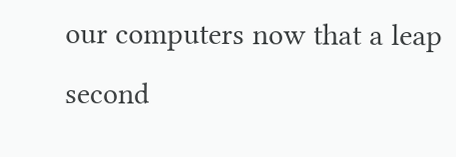our computers now that a leap second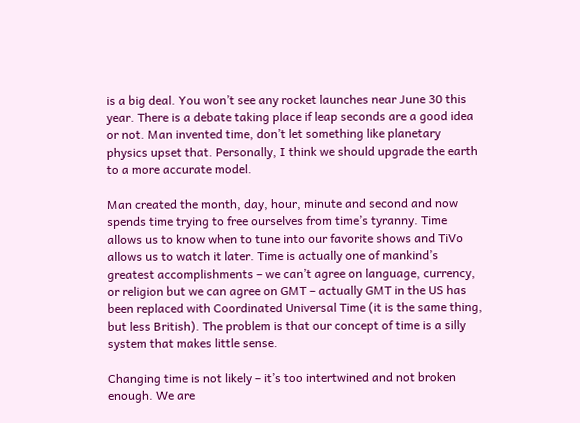is a big deal. You won’t see any rocket launches near June 30 this year. There is a debate taking place if leap seconds are a good idea or not. Man invented time, don’t let something like planetary physics upset that. Personally, I think we should upgrade the earth to a more accurate model.

Man created the month, day, hour, minute and second and now spends time trying to free ourselves from time’s tyranny. Time allows us to know when to tune into our favorite shows and TiVo allows us to watch it later. Time is actually one of mankind’s greatest accomplishments – we can’t agree on language, currency, or religion but we can agree on GMT – actually GMT in the US has been replaced with Coordinated Universal Time (it is the same thing, but less British). The problem is that our concept of time is a silly system that makes little sense.

Changing time is not likely – it’s too intertwined and not broken enough. We are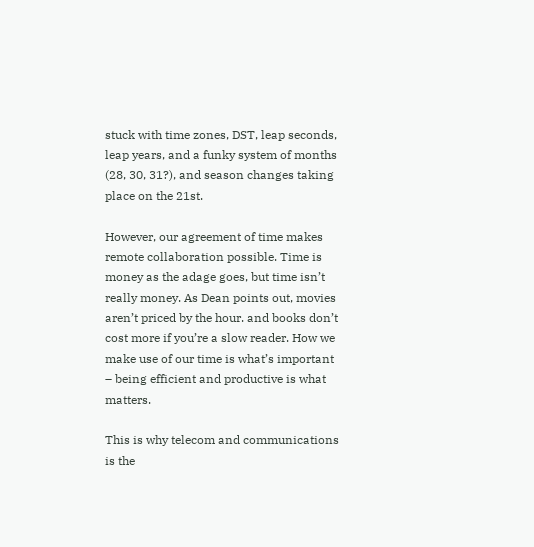stuck with time zones, DST, leap seconds, leap years, and a funky system of months (28, 30, 31?), and season changes taking place on the 21st.

However, our agreement of time makes remote collaboration possible. Time is money as the adage goes, but time isn’t really money. As Dean points out, movies aren’t priced by the hour. and books don’t cost more if you’re a slow reader. How we make use of our time is what’s important – being efficient and productive is what matters.

This is why telecom and communications is the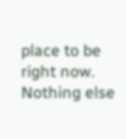place to be right now. Nothing else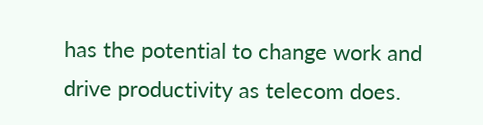has the potential to change work and drive productivity as telecom does.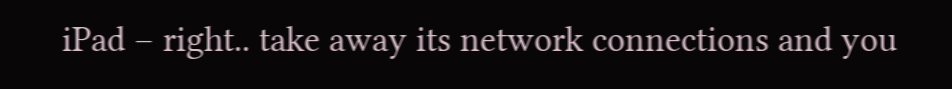iPad – right.. take away its network connections and you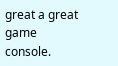great a great game console.